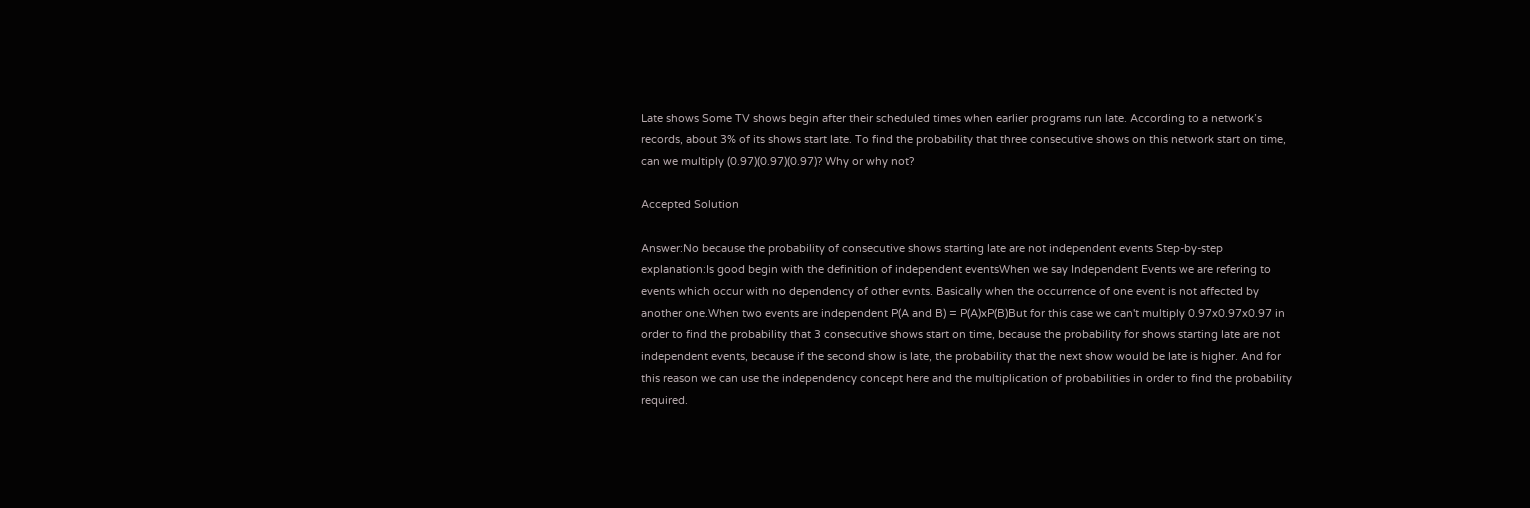Late shows Some TV shows begin after their scheduled times when earlier programs run late. According to a network’s records, about 3% of its shows start late. To find the probability that three consecutive shows on this network start on time, can we multiply (0.97)(0.97)(0.97)? Why or why not?

Accepted Solution

Answer:No because the probability of consecutive shows starting late are not independent events Step-by-step explanation:Is good begin with the definition of independent eventsWhen we say Independent Events we are refering to  events which occur with no dependency of other evnts. Basically when the occurrence of one event is not affected by another one.When two events are independent P(A and B) = P(A)xP(B)But for this case we can't multiply 0.97x0.97x0.97 in order to find the probability that 3 consecutive shows start on time, because the probability for shows starting late are not independent events, because if the second show is late, the probability that the next show would be late is higher. And for this reason we can use the independency concept here and the multiplication of probabilities in order to find the probability required.